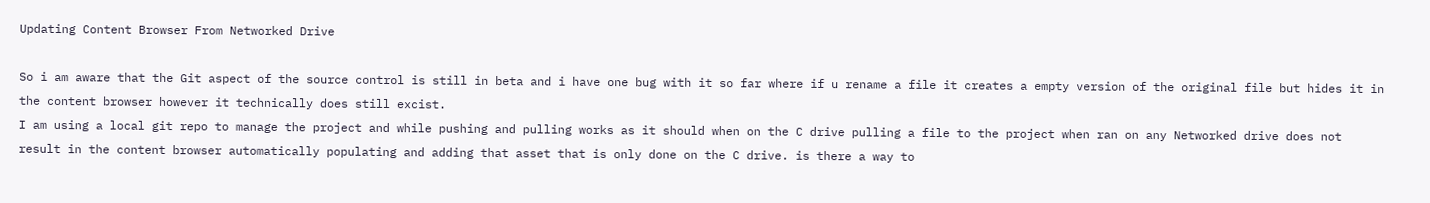Updating Content Browser From Networked Drive

So i am aware that the Git aspect of the source control is still in beta and i have one bug with it so far where if u rename a file it creates a empty version of the original file but hides it in the content browser however it technically does still excist.
I am using a local git repo to manage the project and while pushing and pulling works as it should when on the C drive pulling a file to the project when ran on any Networked drive does not result in the content browser automatically populating and adding that asset that is only done on the C drive. is there a way to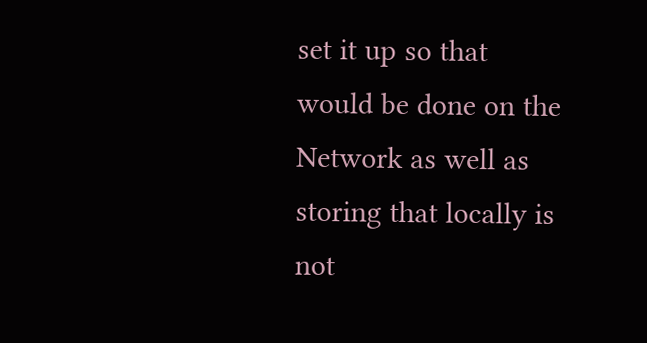set it up so that would be done on the Network as well as storing that locally is not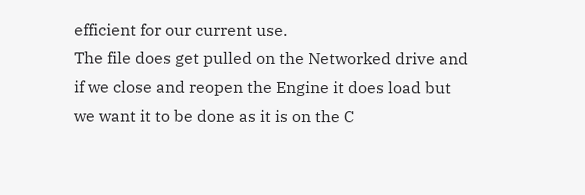efficient for our current use.
The file does get pulled on the Networked drive and if we close and reopen the Engine it does load but we want it to be done as it is on the C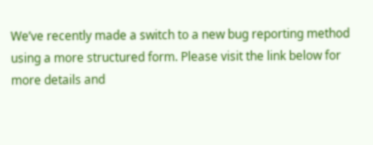We’ve recently made a switch to a new bug reporting method using a more structured form. Please visit the link below for more details and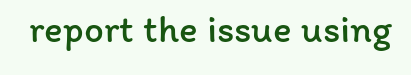report the issue using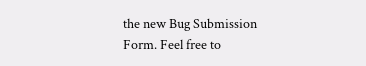the new Bug Submission Form. Feel free to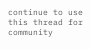continue to use this thread for community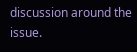discussion around the issue.